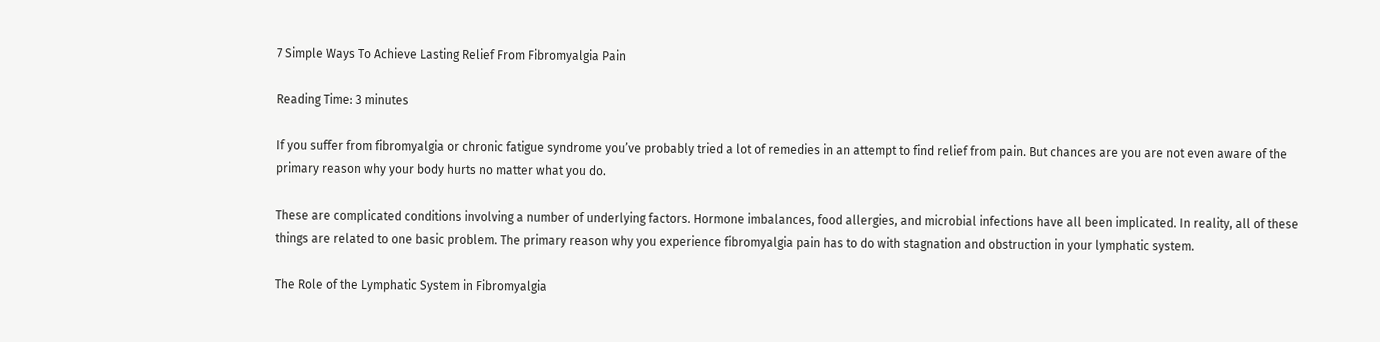7 Simple Ways To Achieve Lasting Relief From Fibromyalgia Pain

Reading Time: 3 minutes

If you suffer from fibromyalgia or chronic fatigue syndrome you’ve probably tried a lot of remedies in an attempt to find relief from pain. But chances are you are not even aware of the primary reason why your body hurts no matter what you do.

These are complicated conditions involving a number of underlying factors. Hormone imbalances, food allergies, and microbial infections have all been implicated. In reality, all of these things are related to one basic problem. The primary reason why you experience fibromyalgia pain has to do with stagnation and obstruction in your lymphatic system.

The Role of the Lymphatic System in Fibromyalgia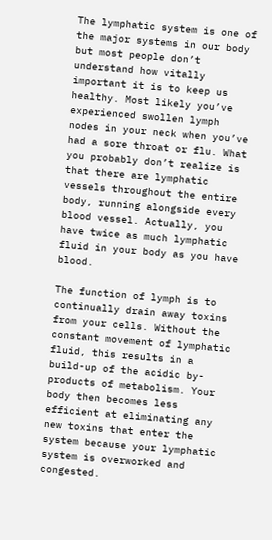The lymphatic system is one of the major systems in our body but most people don’t understand how vitally important it is to keep us healthy. Most likely you’ve experienced swollen lymph nodes in your neck when you’ve had a sore throat or flu. What you probably don’t realize is that there are lymphatic vessels throughout the entire body, running alongside every blood vessel. Actually, you have twice as much lymphatic fluid in your body as you have blood.

The function of lymph is to continually drain away toxins from your cells. Without the constant movement of lymphatic fluid, this results in a build-up of the acidic by-products of metabolism. Your body then becomes less efficient at eliminating any new toxins that enter the system because your lymphatic system is overworked and congested.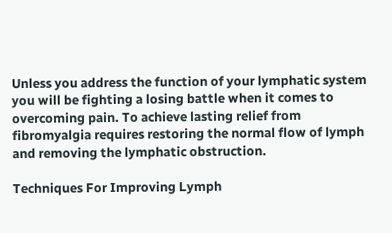Unless you address the function of your lymphatic system you will be fighting a losing battle when it comes to overcoming pain. To achieve lasting relief from fibromyalgia requires restoring the normal flow of lymph and removing the lymphatic obstruction.

Techniques For Improving Lymph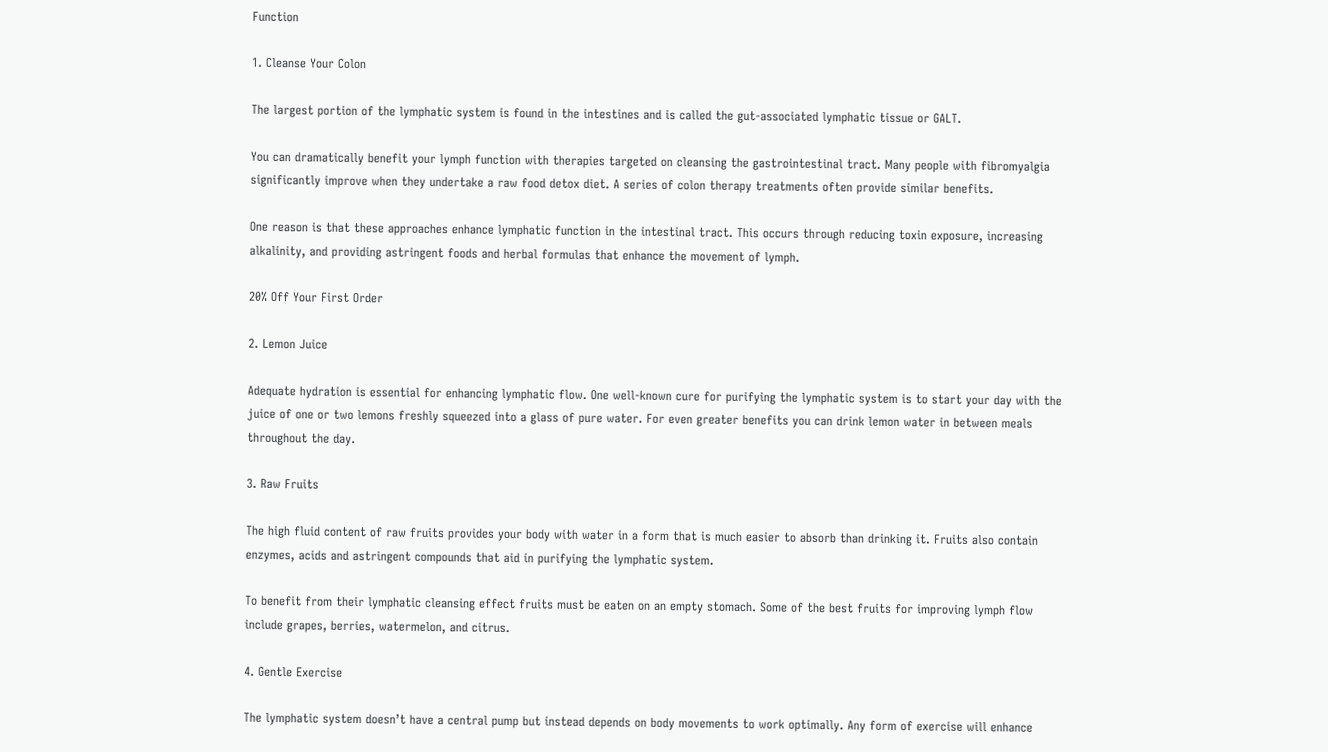Function

1. Cleanse Your Colon

The largest portion of the lymphatic system is found in the intestines and is called the gut-associated lymphatic tissue or GALT.

You can dramatically benefit your lymph function with therapies targeted on cleansing the gastrointestinal tract. Many people with fibromyalgia significantly improve when they undertake a raw food detox diet. A series of colon therapy treatments often provide similar benefits.

One reason is that these approaches enhance lymphatic function in the intestinal tract. This occurs through reducing toxin exposure, increasing alkalinity, and providing astringent foods and herbal formulas that enhance the movement of lymph.

20% Off Your First Order

2. Lemon Juice

Adequate hydration is essential for enhancing lymphatic flow. One well-known cure for purifying the lymphatic system is to start your day with the juice of one or two lemons freshly squeezed into a glass of pure water. For even greater benefits you can drink lemon water in between meals throughout the day.

3. Raw Fruits

The high fluid content of raw fruits provides your body with water in a form that is much easier to absorb than drinking it. Fruits also contain enzymes, acids and astringent compounds that aid in purifying the lymphatic system.

To benefit from their lymphatic cleansing effect fruits must be eaten on an empty stomach. Some of the best fruits for improving lymph flow include grapes, berries, watermelon, and citrus.

4. Gentle Exercise

The lymphatic system doesn’t have a central pump but instead depends on body movements to work optimally. Any form of exercise will enhance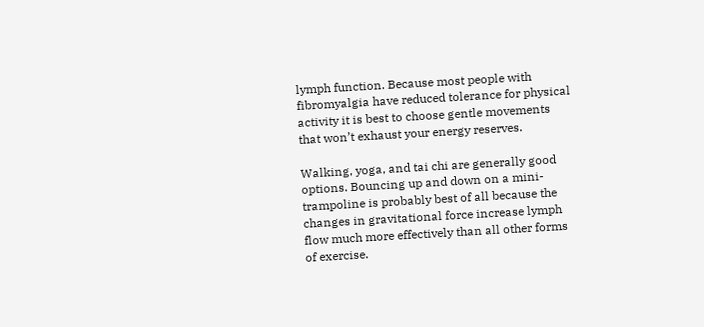lymph function. Because most people with fibromyalgia have reduced tolerance for physical activity it is best to choose gentle movements that won’t exhaust your energy reserves.

Walking, yoga, and tai chi are generally good options. Bouncing up and down on a mini-trampoline is probably best of all because the changes in gravitational force increase lymph flow much more effectively than all other forms of exercise.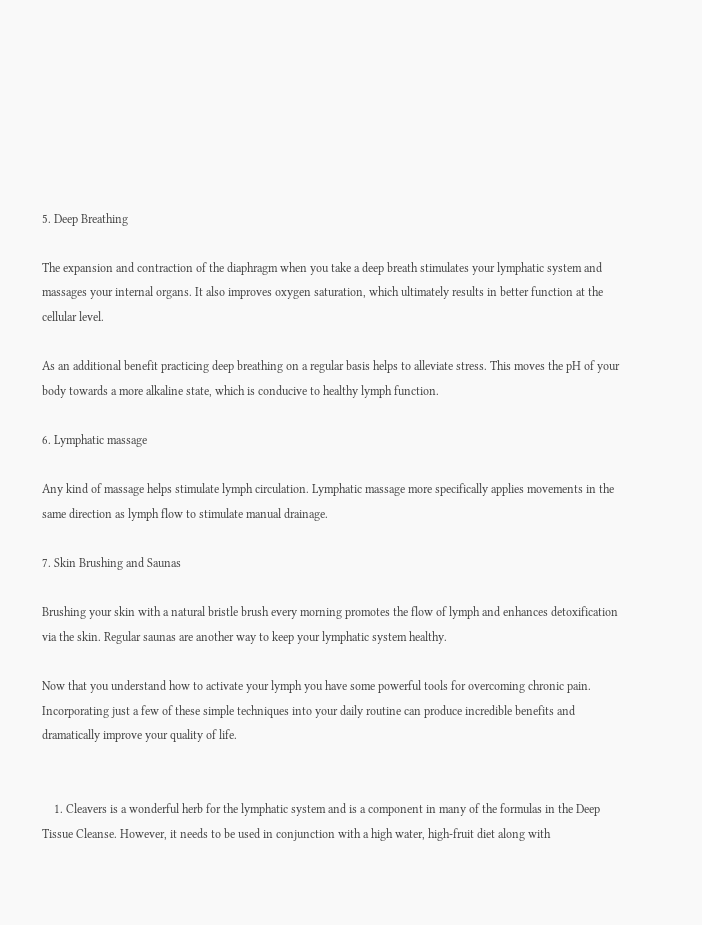5. Deep Breathing

The expansion and contraction of the diaphragm when you take a deep breath stimulates your lymphatic system and massages your internal organs. It also improves oxygen saturation, which ultimately results in better function at the cellular level.

As an additional benefit practicing deep breathing on a regular basis helps to alleviate stress. This moves the pH of your body towards a more alkaline state, which is conducive to healthy lymph function.

6. Lymphatic massage

Any kind of massage helps stimulate lymph circulation. Lymphatic massage more specifically applies movements in the same direction as lymph flow to stimulate manual drainage.

7. Skin Brushing and Saunas

Brushing your skin with a natural bristle brush every morning promotes the flow of lymph and enhances detoxification via the skin. Regular saunas are another way to keep your lymphatic system healthy.

Now that you understand how to activate your lymph you have some powerful tools for overcoming chronic pain. Incorporating just a few of these simple techniques into your daily routine can produce incredible benefits and dramatically improve your quality of life.


    1. Cleavers is a wonderful herb for the lymphatic system and is a component in many of the formulas in the Deep Tissue Cleanse. However, it needs to be used in conjunction with a high water, high-fruit diet along with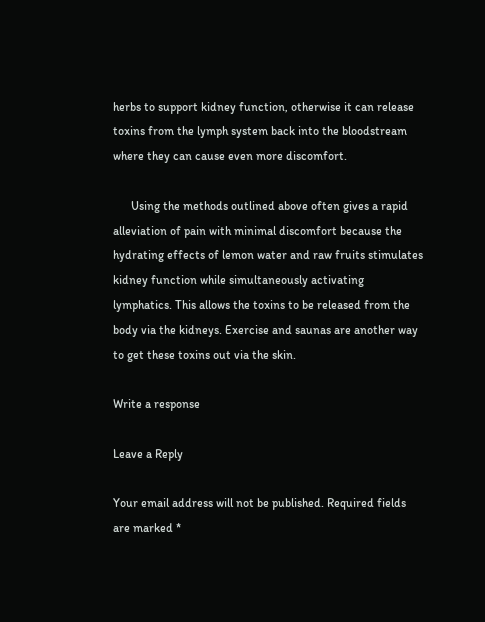herbs to support kidney function, otherwise it can release toxins from the lymph system back into the bloodstream where they can cause even more discomfort.

      Using the methods outlined above often gives a rapid alleviation of pain with minimal discomfort because the hydrating effects of lemon water and raw fruits stimulates kidney function while simultaneously activating lymphatics. This allows the toxins to be released from the body via the kidneys. Exercise and saunas are another way to get these toxins out via the skin.

Write a response

Leave a Reply

Your email address will not be published. Required fields are marked *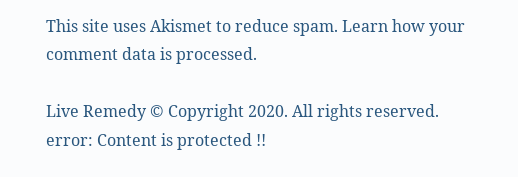This site uses Akismet to reduce spam. Learn how your comment data is processed.

Live Remedy © Copyright 2020. All rights reserved.
error: Content is protected !!